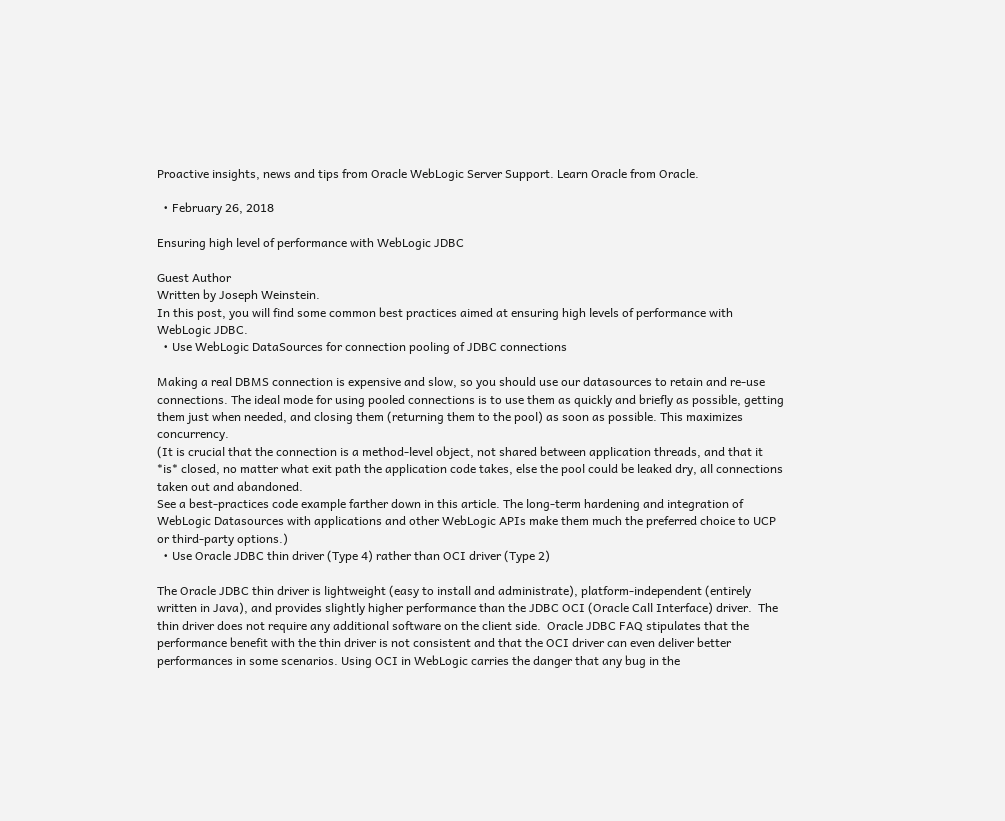Proactive insights, news and tips from Oracle WebLogic Server Support. Learn Oracle from Oracle.

  • February 26, 2018

Ensuring high level of performance with WebLogic JDBC

Guest Author
Written by Joseph Weinstein.
In this post, you will find some common best practices aimed at ensuring high levels of performance with WebLogic JDBC.
  • Use WebLogic DataSources for connection pooling of JDBC connections

Making a real DBMS connection is expensive and slow, so you should use our datasources to retain and re-use connections. The ideal mode for using pooled connections is to use them as quickly and briefly as possible, getting them just when needed, and closing them (returning them to the pool) as soon as possible. This maximizes concurrency.
(It is crucial that the connection is a method-level object, not shared between application threads, and that it *is* closed, no matter what exit path the application code takes, else the pool could be leaked dry, all connections taken out and abandoned.
See a best-practices code example farther down in this article. The long-term hardening and integration of WebLogic Datasources with applications and other WebLogic APIs make them much the preferred choice to UCP or third-party options.)
  • Use Oracle JDBC thin driver (Type 4) rather than OCI driver (Type 2)

The Oracle JDBC thin driver is lightweight (easy to install and administrate), platform-independent (entirely written in Java), and provides slightly higher performance than the JDBC OCI (Oracle Call Interface) driver.  The thin driver does not require any additional software on the client side.  Oracle JDBC FAQ stipulates that the performance benefit with the thin driver is not consistent and that the OCI driver can even deliver better performances in some scenarios. Using OCI in WebLogic carries the danger that any bug in the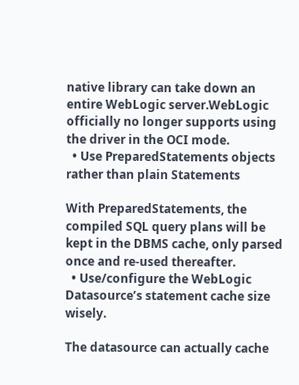native library can take down an entire WebLogic server.WebLogic officially no longer supports using the driver in the OCI mode.
  • Use PreparedStatements objects rather than plain Statements

With PreparedStatements, the compiled SQL query plans will be kept in the DBMS cache, only parsed once and re-used thereafter.
  • Use/configure the WebLogic Datasource’s statement cache size wisely.

The datasource can actually cache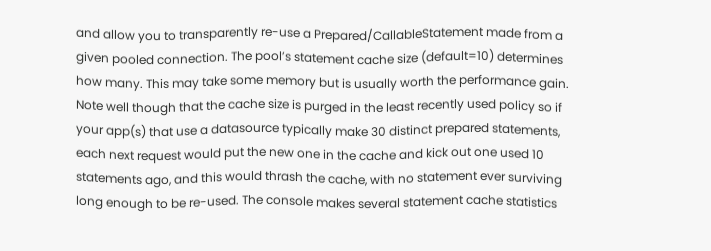and allow you to transparently re-use a Prepared/CallableStatement made from a given pooled connection. The pool’s statement cache size (default=10) determines how many. This may take some memory but is usually worth the performance gain. Note well though that the cache size is purged in the least recently used policy so if your app(s) that use a datasource typically make 30 distinct prepared statements, each next request would put the new one in the cache and kick out one used 10 statements ago, and this would thrash the cache, with no statement ever surviving long enough to be re-used. The console makes several statement cache statistics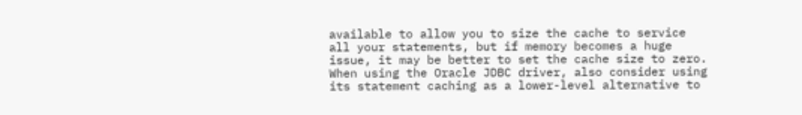available to allow you to size the cache to service all your statements, but if memory becomes a huge issue, it may be better to set the cache size to zero. When using the Oracle JDBC driver, also consider using its statement caching as a lower-level alternative to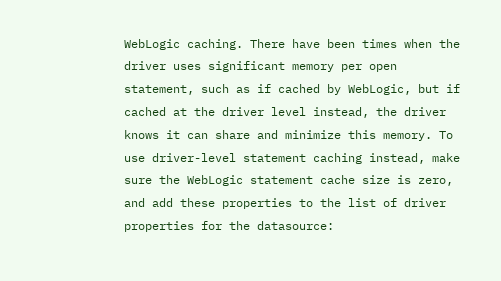WebLogic caching. There have been times when the driver uses significant memory per open statement, such as if cached by WebLogic, but if cached at the driver level instead, the driver knows it can share and minimize this memory. To use driver-level statement caching instead, make sure the WebLogic statement cache size is zero, and add these properties to the list of driver properties for the datasource: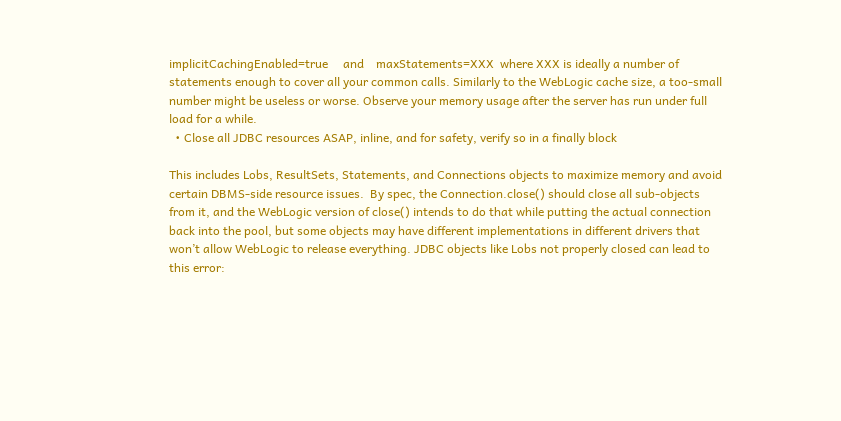implicitCachingEnabled=true     and    maxStatements=XXX  where XXX is ideally a number of statements enough to cover all your common calls. Similarly to the WebLogic cache size, a too-small number might be useless or worse. Observe your memory usage after the server has run under full load for a while.
  • Close all JDBC resources ASAP, inline, and for safety, verify so in a finally block

This includes Lobs, ResultSets, Statements, and Connections objects to maximize memory and avoid certain DBMS-side resource issues.  By spec, the Connection.close() should close all sub-objects from it, and the WebLogic version of close() intends to do that while putting the actual connection back into the pool, but some objects may have different implementations in different drivers that won’t allow WebLogic to release everything. JDBC objects like Lobs not properly closed can lead to this error: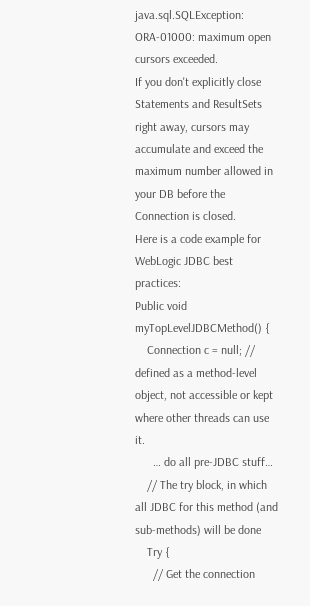java.sql.SQLException: ORA-01000: maximum open cursors exceeded.
If you don't explicitly close Statements and ResultSets right away, cursors may accumulate and exceed the maximum number allowed in your DB before the Connection is closed.
Here is a code example for WebLogic JDBC best practices:
Public void myTopLevelJDBCMethod() {
    Connection c = null; // defined as a method-level object, not accessible or kept where other threads can use it.
      … do all pre-JDBC stuff…
    // The try block, in which all JDBC for this method (and sub-methods) will be done
    Try {
      // Get the connection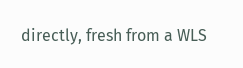directly, fresh from a WLS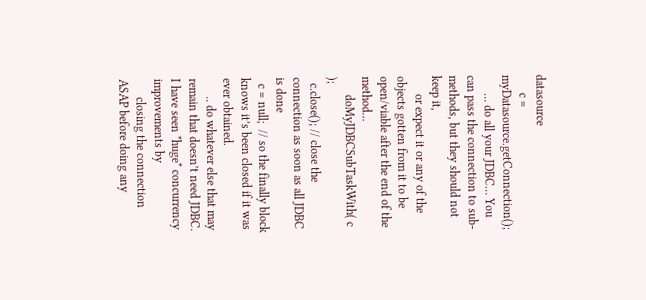datasource
      c = myDatasource.getConnection();
      … do all your JDBC… You can pass the connection to sub-methods, but they should not keep it,
      or expect it or any of the objects gotten from it to be open/viable after the end of the method…
      doMyJDBCSubTaskWith( c );
  c.close(); // close the connection as soon as all JDBC is done
  c = null;  // so the finally block knows it’s been closed if it was ever obtained.
      .. do whatever else that may remain that doesn’t need JDBC. I have seen *huge* concurrency improvements by
      closing the connection ASAP before doing any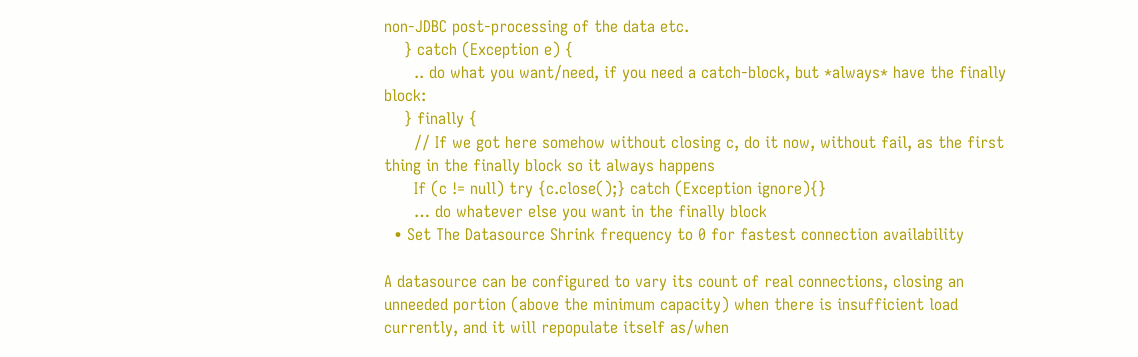non-JDBC post-processing of the data etc.
    } catch (Exception e) {
      .. do what you want/need, if you need a catch-block, but *always* have the finally block:
    } finally {
      // If we got here somehow without closing c, do it now, without fail, as the first thing in the finally block so it always happens
      If (c != null) try {c.close();} catch (Exception ignore){}
      … do whatever else you want in the finally block
  • Set The Datasource Shrink frequency to 0 for fastest connection availability

A datasource can be configured to vary its count of real connections, closing an unneeded portion (above the minimum capacity) when there is insufficient load currently, and it will repopulate itself as/when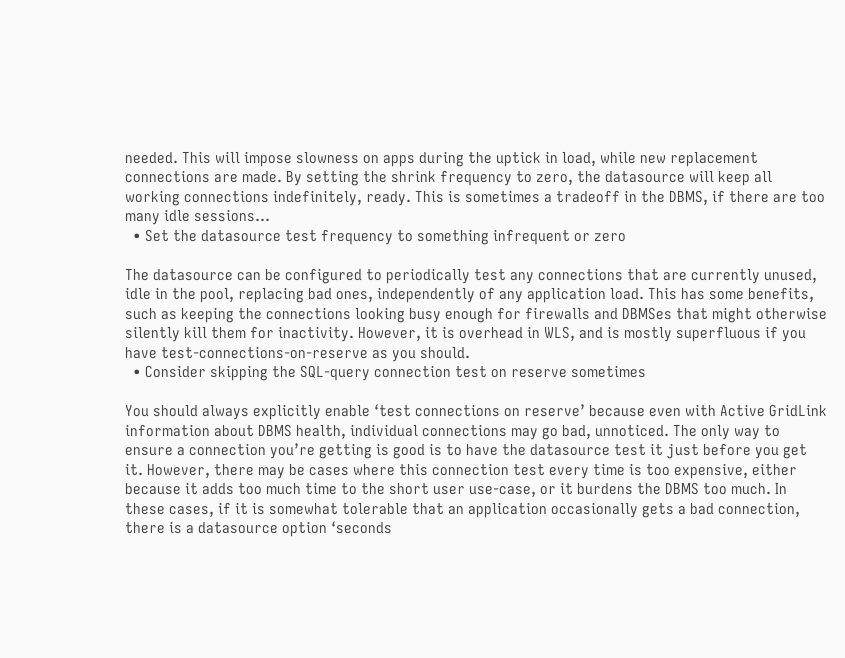needed. This will impose slowness on apps during the uptick in load, while new replacement connections are made. By setting the shrink frequency to zero, the datasource will keep all working connections indefinitely, ready. This is sometimes a tradeoff in the DBMS, if there are too many idle sessions…
  • Set the datasource test frequency to something infrequent or zero

The datasource can be configured to periodically test any connections that are currently unused, idle in the pool, replacing bad ones, independently of any application load. This has some benefits, such as keeping the connections looking busy enough for firewalls and DBMSes that might otherwise silently kill them for inactivity. However, it is overhead in WLS, and is mostly superfluous if you have test-connections-on-reserve as you should.
  • Consider skipping the SQL-query connection test on reserve sometimes

You should always explicitly enable ‘test connections on reserve’ because even with Active GridLink information about DBMS health, individual connections may go bad, unnoticed. The only way to ensure a connection you’re getting is good is to have the datasource test it just before you get it. However, there may be cases where this connection test every time is too expensive, either because it adds too much time to the short user use-case, or it burdens the DBMS too much. In these cases, if it is somewhat tolerable that an application occasionally gets a bad connection, there is a datasource option ‘seconds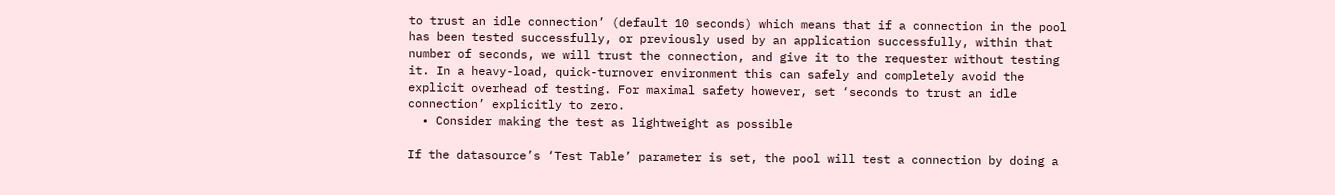to trust an idle connection’ (default 10 seconds) which means that if a connection in the pool has been tested successfully, or previously used by an application successfully, within that number of seconds, we will trust the connection, and give it to the requester without testing it. In a heavy-load, quick-turnover environment this can safely and completely avoid the explicit overhead of testing. For maximal safety however, set ‘seconds to trust an idle connection’ explicitly to zero.
  • Consider making the test as lightweight as possible

If the datasource’s ‘Test Table’ parameter is set, the pool will test a connection by doing a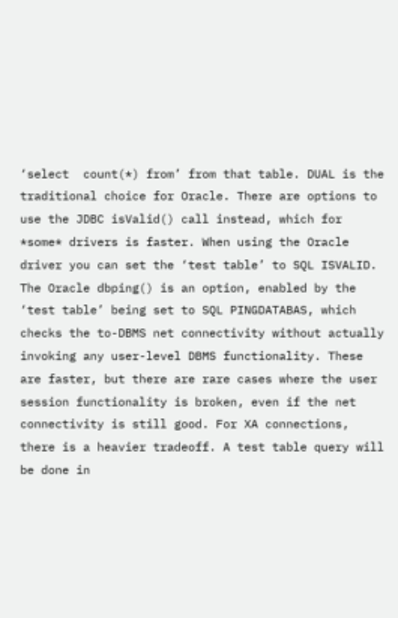‘select  count(*) from’ from that table. DUAL is the traditional choice for Oracle. There are options to use the JDBC isValid() call instead, which for *some* drivers is faster. When using the Oracle driver you can set the ‘test table’ to SQL ISVALID. The Oracle dbping() is an option, enabled by the ‘test table’ being set to SQL PINGDATABAS, which checks the to-DBMS net connectivity without actually invoking any user-level DBMS functionality. These are faster, but there are rare cases where the user session functionality is broken, even if the net connectivity is still good. For XA connections, there is a heavier tradeoff. A test table query will be done in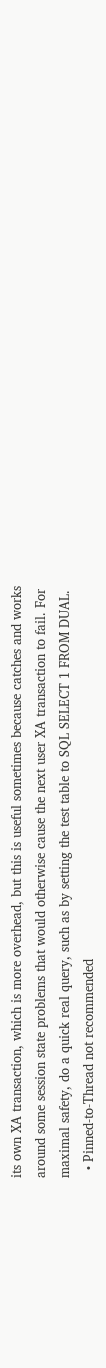its own XA transaction, which is more overhead, but this is useful sometimes because catches and works around some session state problems that would otherwise cause the next user XA transaction to fail. For maximal safety, do a quick real query, such as by setting the test table to SQL SELECT 1 FROM DUAL.
  • Pinned-to-Thread not recommended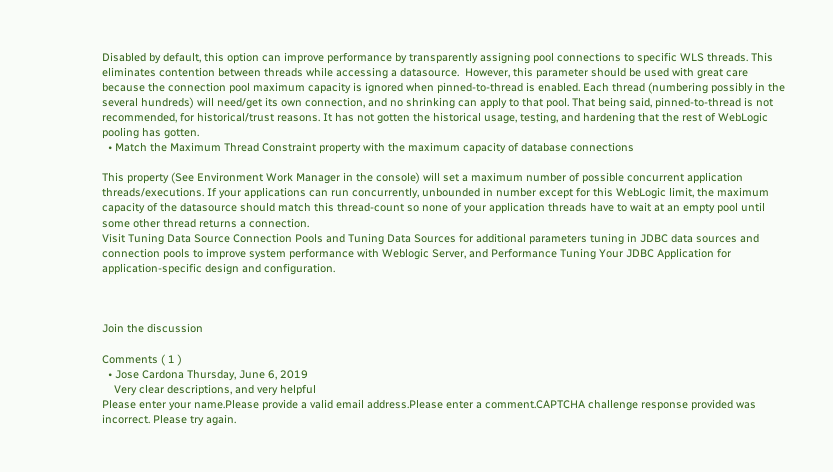Disabled by default, this option can improve performance by transparently assigning pool connections to specific WLS threads. This eliminates contention between threads while accessing a datasource.  However, this parameter should be used with great care because the connection pool maximum capacity is ignored when pinned-to-thread is enabled. Each thread (numbering possibly in the several hundreds) will need/get its own connection, and no shrinking can apply to that pool. That being said, pinned-to-thread is not recommended, for historical/trust reasons. It has not gotten the historical usage, testing, and hardening that the rest of WebLogic pooling has gotten.
  • Match the Maximum Thread Constraint property with the maximum capacity of database connections

This property (See Environment Work Manager in the console) will set a maximum number of possible concurrent application threads/executions. If your applications can run concurrently, unbounded in number except for this WebLogic limit, the maximum capacity of the datasource should match this thread-count so none of your application threads have to wait at an empty pool until some other thread returns a connection.
Visit Tuning Data Source Connection Pools and Tuning Data Sources for additional parameters tuning in JDBC data sources and connection pools to improve system performance with Weblogic Server, and Performance Tuning Your JDBC Application for application-specific design and configuration.



Join the discussion

Comments ( 1 )
  • Jose Cardona Thursday, June 6, 2019
    Very clear descriptions, and very helpful
Please enter your name.Please provide a valid email address.Please enter a comment.CAPTCHA challenge response provided was incorrect. Please try again.